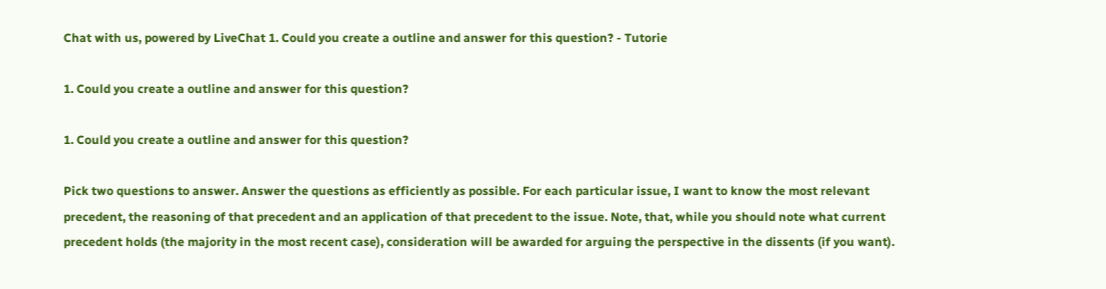Chat with us, powered by LiveChat 1. Could you create a outline and answer for this question? - Tutorie

1. Could you create a outline and answer for this question?

1. Could you create a outline and answer for this question?

Pick two questions to answer. Answer the questions as efficiently as possible. For each particular issue, I want to know the most relevant precedent, the reasoning of that precedent and an application of that precedent to the issue. Note, that, while you should note what current precedent holds (the majority in the most recent case), consideration will be awarded for arguing the perspective in the dissents (if you want).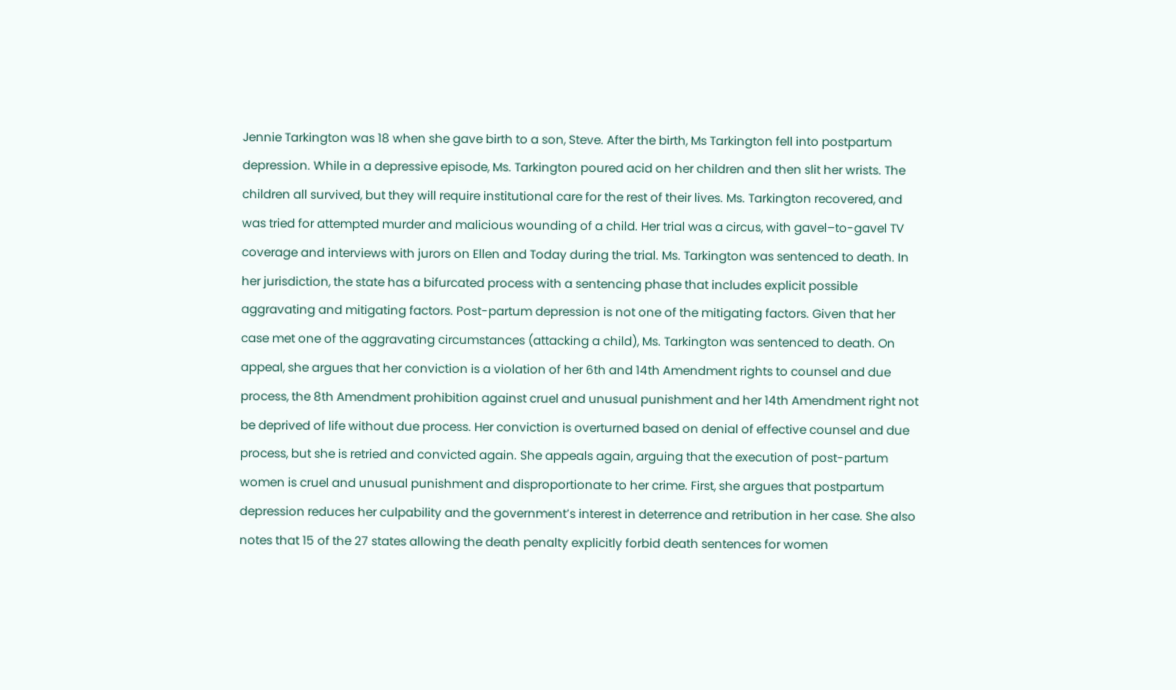Jennie Tarkington was 18 when she gave birth to a son, Steve. After the birth, Ms Tarkington fell into postpartum depression. While in a depressive episode, Ms. Tarkington poured acid on her children and then slit her wrists. The children all survived, but they will require institutional care for the rest of their lives. Ms. Tarkington recovered, and was tried for attempted murder and malicious wounding of a child. Her trial was a circus, with gavel–to-gavel TV coverage and interviews with jurors on Ellen and Today during the trial. Ms. Tarkington was sentenced to death. In her jurisdiction, the state has a bifurcated process with a sentencing phase that includes explicit possible aggravating and mitigating factors. Post-partum depression is not one of the mitigating factors. Given that her case met one of the aggravating circumstances (attacking a child), Ms. Tarkington was sentenced to death. On appeal, she argues that her conviction is a violation of her 6th and 14th Amendment rights to counsel and due process, the 8th Amendment prohibition against cruel and unusual punishment and her 14th Amendment right not be deprived of life without due process. Her conviction is overturned based on denial of effective counsel and due process, but she is retried and convicted again. She appeals again, arguing that the execution of post-partum women is cruel and unusual punishment and disproportionate to her crime. First, she argues that postpartum depression reduces her culpability and the government’s interest in deterrence and retribution in her case. She also notes that 15 of the 27 states allowing the death penalty explicitly forbid death sentences for women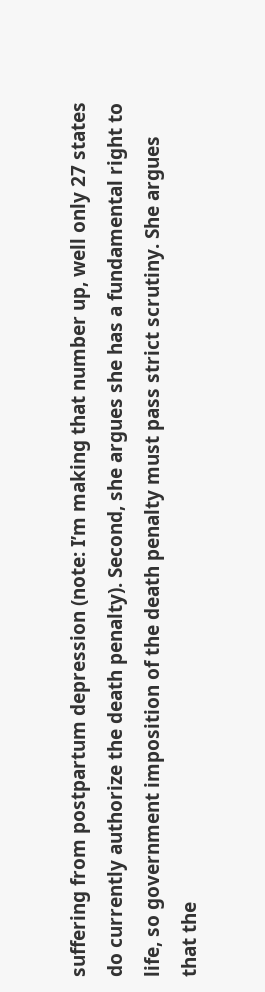suffering from postpartum depression (note: I’m making that number up, well only 27 states do currently authorize the death penalty). Second, she argues she has a fundamental right to life, so government imposition of the death penalty must pass strict scrutiny. She argues that the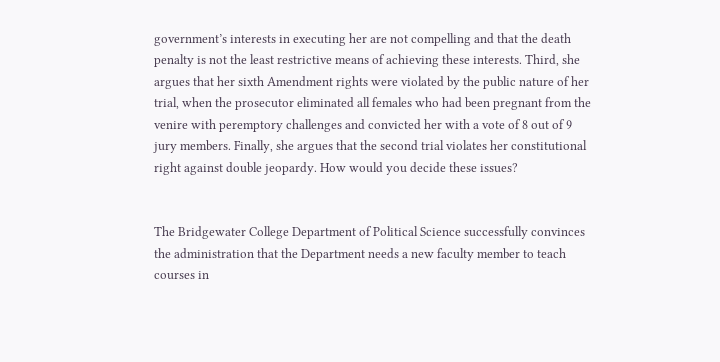government’s interests in executing her are not compelling and that the death penalty is not the least restrictive means of achieving these interests. Third, she argues that her sixth Amendment rights were violated by the public nature of her trial, when the prosecutor eliminated all females who had been pregnant from the venire with peremptory challenges and convicted her with a vote of 8 out of 9 jury members. Finally, she argues that the second trial violates her constitutional right against double jeopardy. How would you decide these issues?


The Bridgewater College Department of Political Science successfully convinces the administration that the Department needs a new faculty member to teach courses in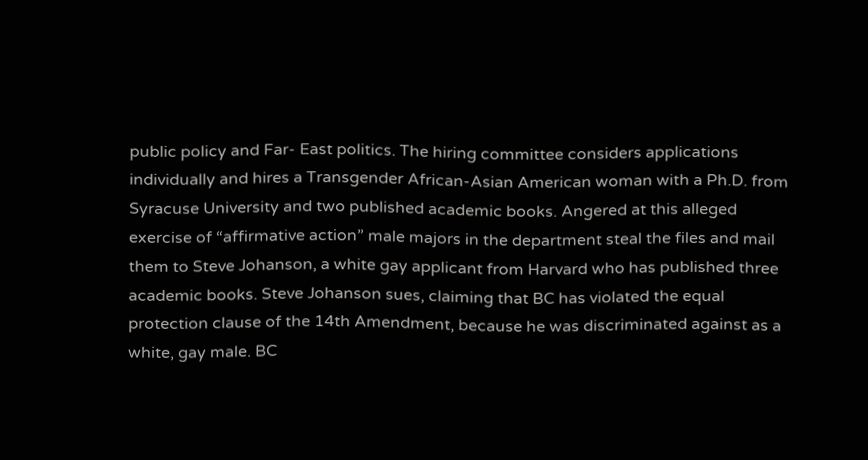public policy and Far- East politics. The hiring committee considers applications individually and hires a Transgender African-Asian American woman with a Ph.D. from Syracuse University and two published academic books. Angered at this alleged exercise of “affirmative action” male majors in the department steal the files and mail them to Steve Johanson, a white gay applicant from Harvard who has published three academic books. Steve Johanson sues, claiming that BC has violated the equal protection clause of the 14th Amendment, because he was discriminated against as a white, gay male. BC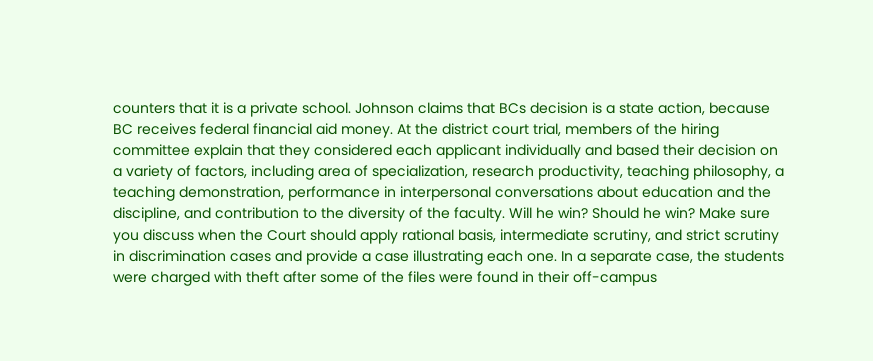counters that it is a private school. Johnson claims that BCs decision is a state action, because BC receives federal financial aid money. At the district court trial, members of the hiring committee explain that they considered each applicant individually and based their decision on a variety of factors, including area of specialization, research productivity, teaching philosophy, a teaching demonstration, performance in interpersonal conversations about education and the discipline, and contribution to the diversity of the faculty. Will he win? Should he win? Make sure you discuss when the Court should apply rational basis, intermediate scrutiny, and strict scrutiny in discrimination cases and provide a case illustrating each one. In a separate case, the students were charged with theft after some of the files were found in their off-campus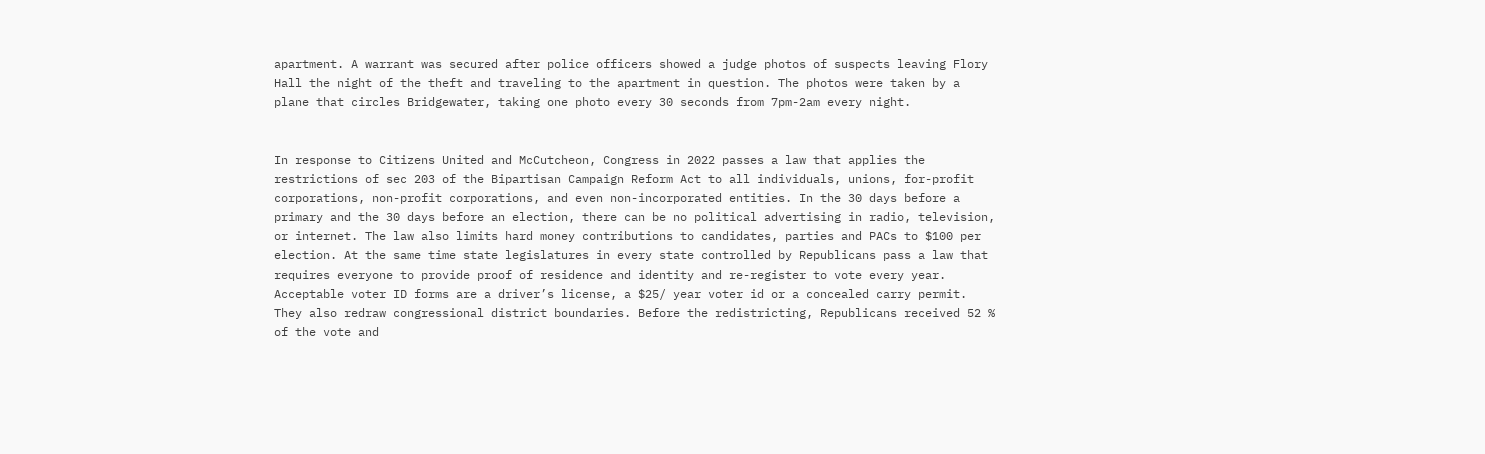apartment. A warrant was secured after police officers showed a judge photos of suspects leaving Flory Hall the night of the theft and traveling to the apartment in question. The photos were taken by a plane that circles Bridgewater, taking one photo every 30 seconds from 7pm-2am every night.


In response to Citizens United and McCutcheon, Congress in 2022 passes a law that applies the restrictions of sec 203 of the Bipartisan Campaign Reform Act to all individuals, unions, for-profit corporations, non-profit corporations, and even non-incorporated entities. In the 30 days before a primary and the 30 days before an election, there can be no political advertising in radio, television, or internet. The law also limits hard money contributions to candidates, parties and PACs to $100 per election. At the same time state legislatures in every state controlled by Republicans pass a law that requires everyone to provide proof of residence and identity and re-register to vote every year. Acceptable voter ID forms are a driver’s license, a $25/ year voter id or a concealed carry permit. They also redraw congressional district boundaries. Before the redistricting, Republicans received 52 % of the vote and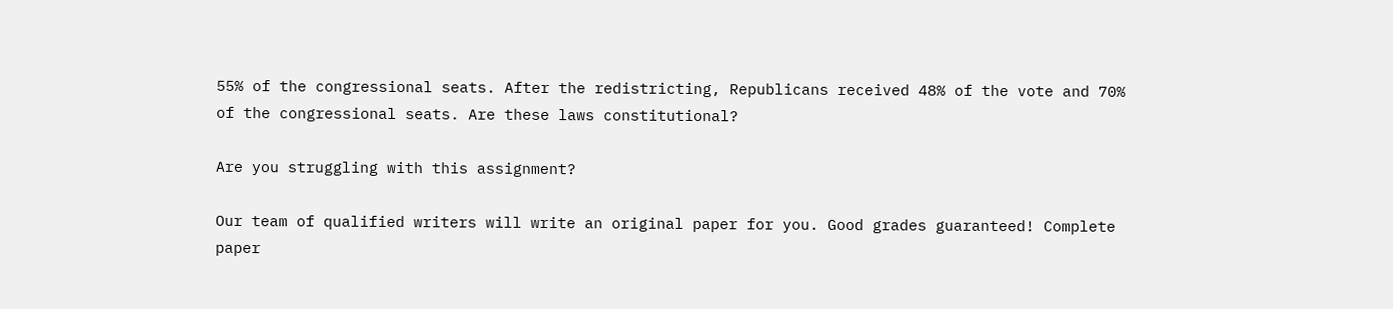55% of the congressional seats. After the redistricting, Republicans received 48% of the vote and 70% of the congressional seats. Are these laws constitutional?

Are you struggling with this assignment?

Our team of qualified writers will write an original paper for you. Good grades guaranteed! Complete paper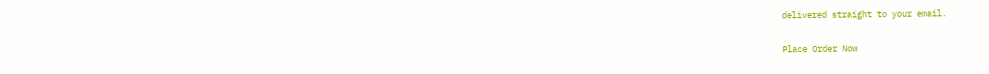delivered straight to your email.

Place Order Now